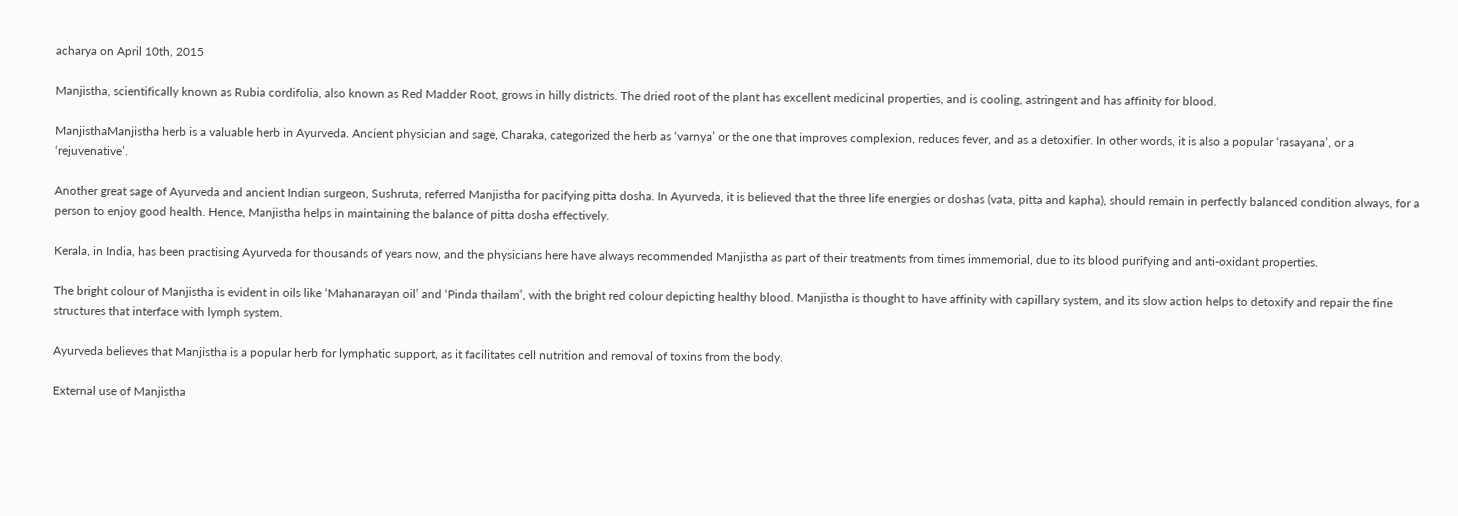acharya on April 10th, 2015

Manjistha, scientifically known as Rubia cordifolia, also known as Red Madder Root, grows in hilly districts. The dried root of the plant has excellent medicinal properties, and is cooling, astringent and has affinity for blood.

ManjisthaManjistha herb is a valuable herb in Ayurveda. Ancient physician and sage, Charaka, categorized the herb as ‘varnya’ or the one that improves complexion, reduces fever, and as a detoxifier. In other words, it is also a popular ‘rasayana’, or a ‘rejuvenative’.

Another great sage of Ayurveda and ancient Indian surgeon, Sushruta, referred Manjistha for pacifying pitta dosha. In Ayurveda, it is believed that the three life energies or doshas (vata, pitta and kapha), should remain in perfectly balanced condition always, for a person to enjoy good health. Hence, Manjistha helps in maintaining the balance of pitta dosha effectively.

Kerala, in India, has been practising Ayurveda for thousands of years now, and the physicians here have always recommended Manjistha as part of their treatments from times immemorial, due to its blood purifying and anti-oxidant properties.

The bright colour of Manjistha is evident in oils like ‘Mahanarayan oil’ and ‘Pinda thailam’, with the bright red colour depicting healthy blood. Manjistha is thought to have affinity with capillary system, and its slow action helps to detoxify and repair the fine structures that interface with lymph system.

Ayurveda believes that Manjistha is a popular herb for lymphatic support, as it facilitates cell nutrition and removal of toxins from the body.

External use of Manjistha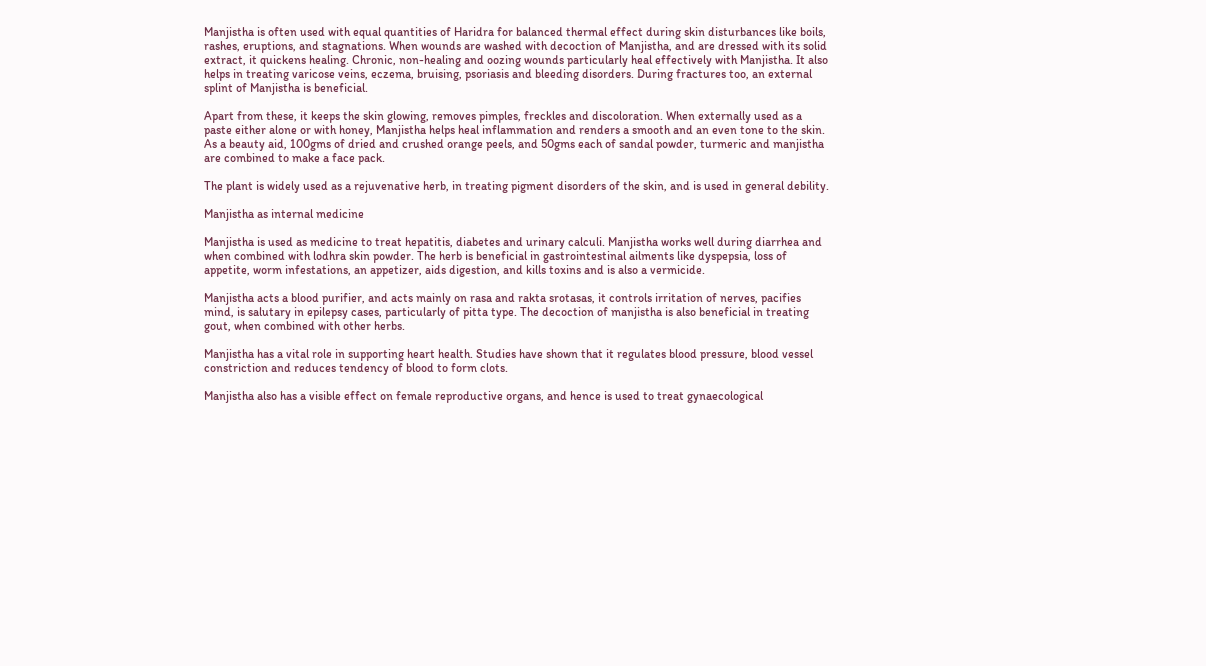Manjistha is often used with equal quantities of Haridra for balanced thermal effect during skin disturbances like boils, rashes, eruptions, and stagnations. When wounds are washed with decoction of Manjistha, and are dressed with its solid extract, it quickens healing. Chronic, non-healing and oozing wounds particularly heal effectively with Manjistha. It also helps in treating varicose veins, eczema, bruising, psoriasis and bleeding disorders. During fractures too, an external splint of Manjistha is beneficial.

Apart from these, it keeps the skin glowing, removes pimples, freckles and discoloration. When externally used as a paste either alone or with honey, Manjistha helps heal inflammation and renders a smooth and an even tone to the skin. As a beauty aid, 100gms of dried and crushed orange peels, and 50gms each of sandal powder, turmeric and manjistha are combined to make a face pack.

The plant is widely used as a rejuvenative herb, in treating pigment disorders of the skin, and is used in general debility.

Manjistha as internal medicine

Manjistha is used as medicine to treat hepatitis, diabetes and urinary calculi. Manjistha works well during diarrhea and when combined with lodhra skin powder. The herb is beneficial in gastrointestinal ailments like dyspepsia, loss of appetite, worm infestations, an appetizer, aids digestion, and kills toxins and is also a vermicide.

Manjistha acts a blood purifier, and acts mainly on rasa and rakta srotasas, it controls irritation of nerves, pacifies mind, is salutary in epilepsy cases, particularly of pitta type. The decoction of manjistha is also beneficial in treating gout, when combined with other herbs.

Manjistha has a vital role in supporting heart health. Studies have shown that it regulates blood pressure, blood vessel constriction and reduces tendency of blood to form clots.

Manjistha also has a visible effect on female reproductive organs, and hence is used to treat gynaecological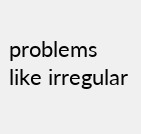problems like irregular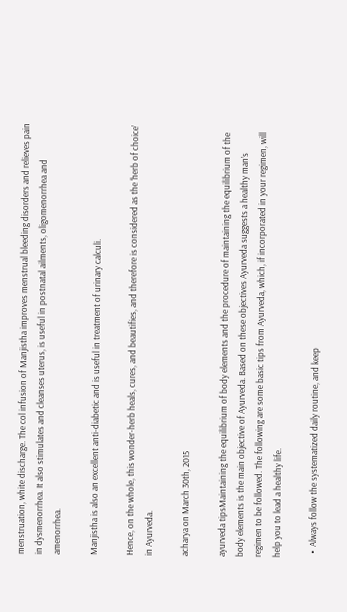menstruation, white discharge. The col infusion of Manjistha improves menstrual bleeding disorders and relieves pain in dysmenorrhea. It also stimulates and cleanses uterus, is useful in postnatal ailments, oligomenorrhea and amenorrhea.

Manjistha is also an excellent anti-diabetic and is useful in treatment of urinary calculi.

Hence, on the whole, this wonder-herb heals, cures, and beautifies, and therefore is considered as the ‘herb of choice’ in Ayurveda.

acharya on March 30th, 2015

ayurveda tipsMaintaining the equilibrium of body elements and the procedure of maintaining the equilibrium of the body elements is the main objective of Ayurveda. Based on these objectives Ayurveda suggests a healthy man’s regimen to be followed. The following are some basic tips from Ayurveda, which, if incorporated in your regimen, will help you to lead a healthy life.

  •  Always follow the systematized daily routine, and keep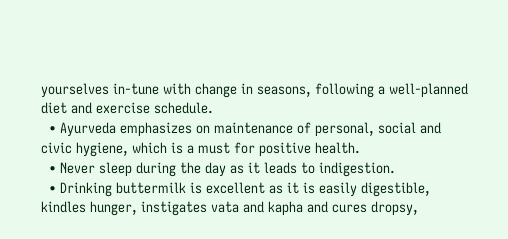yourselves in-tune with change in seasons, following a well-planned diet and exercise schedule.
  • Ayurveda emphasizes on maintenance of personal, social and civic hygiene, which is a must for positive health.
  • Never sleep during the day as it leads to indigestion.
  • Drinking buttermilk is excellent as it is easily digestible, kindles hunger, instigates vata and kapha and cures dropsy,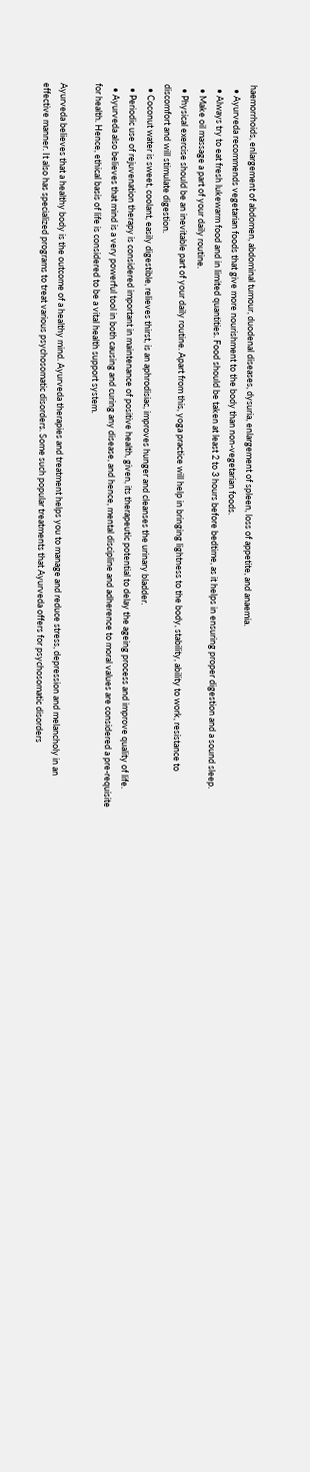haemorrhoids, enlargement of abdomen, abdominal tumour, duodenal diseases, dysuria, enlargement of spleen, loss of appetite, and anaemia.
  • Ayurveda recommends vegetarian foods that give more nourishment to the body than non-vegetarian foods.
  • Always try to eat fresh lukewarm food and in limited quantities. Food should be taken at least 2 to 3 hours before bedtime, as it helps in ensuring proper digestion and a sound sleep.
  • Make oil massage a part of your daily routine.
  • Physical exercise should be an inevitable part of your daily routine. Apart from this, yoga practice will help in bringing lightness to the body, stability, ability to work, resistance to discomfort and will stimulate digestion.
  • Coconut water is sweet, coolant, easily digestible, relieves thirst, is an aphrodisiac, improves hunger and cleanses the urinary bladder.
  • Periodic use of rejuvenation therapy is considered important in maintenance of positive health, given, its therapeutic potential to delay the ageing process and improve quality of life.
  • Ayurveda also believes that mind is a very powerful tool in both causing and curing any disease, and hence, mental discipline and adherence to moral values are considered a pre-requisite for health. Hence, ethical basis of life is considered to be a vital health support system.

Ayurveda believes that a healthy body is the outcome of a healthy mind. Ayurveda therapies and treatment helps you to manage and reduce stress, depression and melancholy in an effective manner. It also has specialized programs to treat various psychosomatic disorders. Some such popular treatments that Ayurveda offers for psychosomatic disorders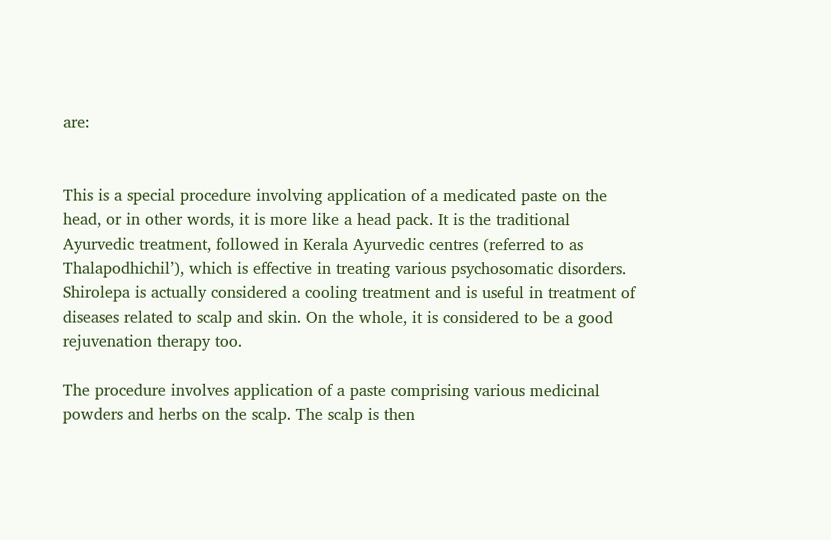are:


This is a special procedure involving application of a medicated paste on the head, or in other words, it is more like a head pack. It is the traditional Ayurvedic treatment, followed in Kerala Ayurvedic centres (referred to as Thalapodhichil’), which is effective in treating various psychosomatic disorders. Shirolepa is actually considered a cooling treatment and is useful in treatment of diseases related to scalp and skin. On the whole, it is considered to be a good rejuvenation therapy too.

The procedure involves application of a paste comprising various medicinal powders and herbs on the scalp. The scalp is then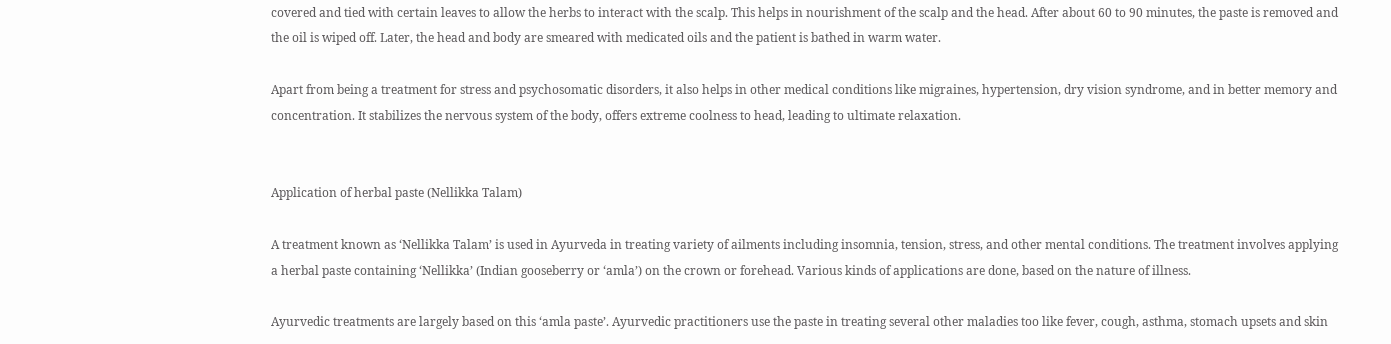covered and tied with certain leaves to allow the herbs to interact with the scalp. This helps in nourishment of the scalp and the head. After about 60 to 90 minutes, the paste is removed and the oil is wiped off. Later, the head and body are smeared with medicated oils and the patient is bathed in warm water.

Apart from being a treatment for stress and psychosomatic disorders, it also helps in other medical conditions like migraines, hypertension, dry vision syndrome, and in better memory and concentration. It stabilizes the nervous system of the body, offers extreme coolness to head, leading to ultimate relaxation.


Application of herbal paste (Nellikka Talam)

A treatment known as ‘Nellikka Talam’ is used in Ayurveda in treating variety of ailments including insomnia, tension, stress, and other mental conditions. The treatment involves applying a herbal paste containing ‘Nellikka’ (Indian gooseberry or ‘amla’) on the crown or forehead. Various kinds of applications are done, based on the nature of illness.

Ayurvedic treatments are largely based on this ‘amla paste’. Ayurvedic practitioners use the paste in treating several other maladies too like fever, cough, asthma, stomach upsets and skin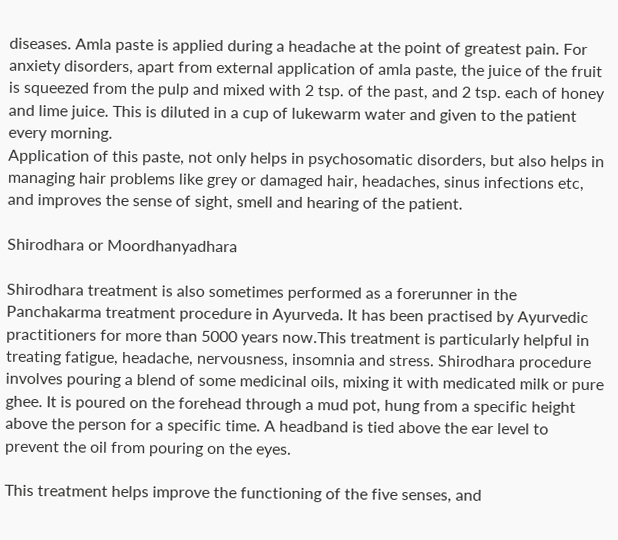diseases. Amla paste is applied during a headache at the point of greatest pain. For anxiety disorders, apart from external application of amla paste, the juice of the fruit is squeezed from the pulp and mixed with 2 tsp. of the past, and 2 tsp. each of honey and lime juice. This is diluted in a cup of lukewarm water and given to the patient every morning.
Application of this paste, not only helps in psychosomatic disorders, but also helps in managing hair problems like grey or damaged hair, headaches, sinus infections etc, and improves the sense of sight, smell and hearing of the patient.

Shirodhara or Moordhanyadhara

Shirodhara treatment is also sometimes performed as a forerunner in the Panchakarma treatment procedure in Ayurveda. It has been practised by Ayurvedic practitioners for more than 5000 years now.This treatment is particularly helpful in treating fatigue, headache, nervousness, insomnia and stress. Shirodhara procedure involves pouring a blend of some medicinal oils, mixing it with medicated milk or pure ghee. It is poured on the forehead through a mud pot, hung from a specific height above the person for a specific time. A headband is tied above the ear level to prevent the oil from pouring on the eyes.

This treatment helps improve the functioning of the five senses, and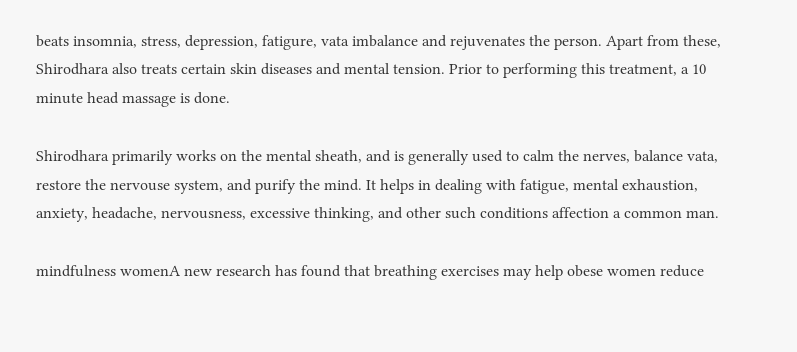beats insomnia, stress, depression, fatigure, vata imbalance and rejuvenates the person. Apart from these, Shirodhara also treats certain skin diseases and mental tension. Prior to performing this treatment, a 10 minute head massage is done.

Shirodhara primarily works on the mental sheath, and is generally used to calm the nerves, balance vata, restore the nervouse system, and purify the mind. It helps in dealing with fatigue, mental exhaustion, anxiety, headache, nervousness, excessive thinking, and other such conditions affection a common man.

mindfulness womenA new research has found that breathing exercises may help obese women reduce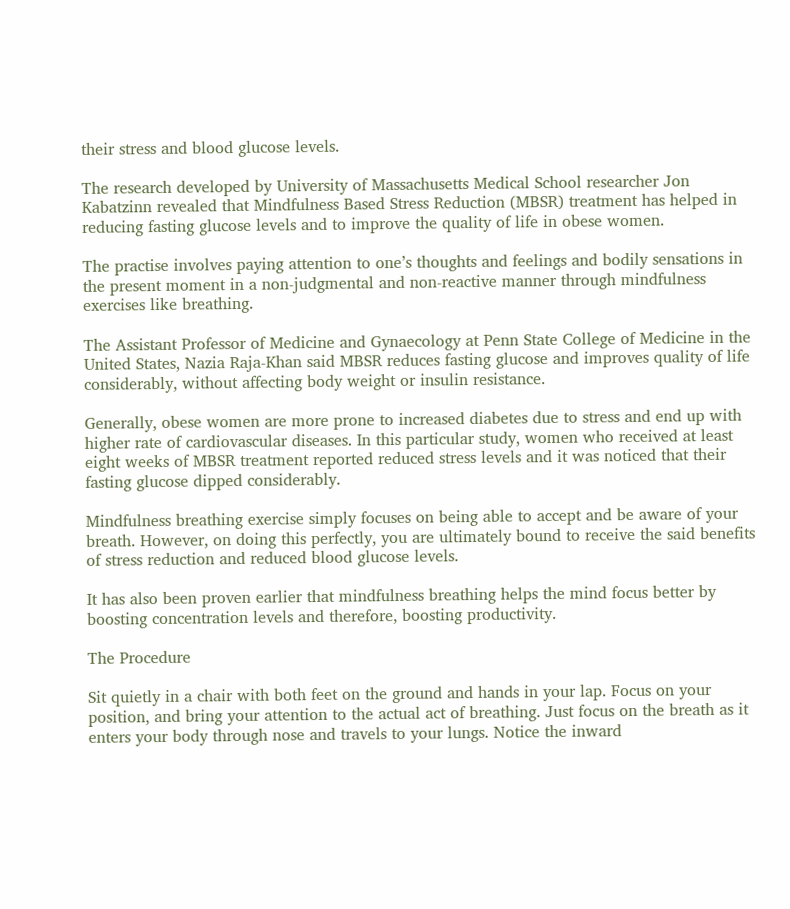their stress and blood glucose levels.

The research developed by University of Massachusetts Medical School researcher Jon Kabatzinn revealed that Mindfulness Based Stress Reduction (MBSR) treatment has helped in reducing fasting glucose levels and to improve the quality of life in obese women.

The practise involves paying attention to one’s thoughts and feelings and bodily sensations in the present moment in a non-judgmental and non-reactive manner through mindfulness exercises like breathing.

The Assistant Professor of Medicine and Gynaecology at Penn State College of Medicine in the United States, Nazia Raja-Khan said MBSR reduces fasting glucose and improves quality of life considerably, without affecting body weight or insulin resistance.

Generally, obese women are more prone to increased diabetes due to stress and end up with higher rate of cardiovascular diseases. In this particular study, women who received at least eight weeks of MBSR treatment reported reduced stress levels and it was noticed that their fasting glucose dipped considerably.

Mindfulness breathing exercise simply focuses on being able to accept and be aware of your breath. However, on doing this perfectly, you are ultimately bound to receive the said benefits of stress reduction and reduced blood glucose levels.

It has also been proven earlier that mindfulness breathing helps the mind focus better by boosting concentration levels and therefore, boosting productivity.

The Procedure

Sit quietly in a chair with both feet on the ground and hands in your lap. Focus on your position, and bring your attention to the actual act of breathing. Just focus on the breath as it enters your body through nose and travels to your lungs. Notice the inward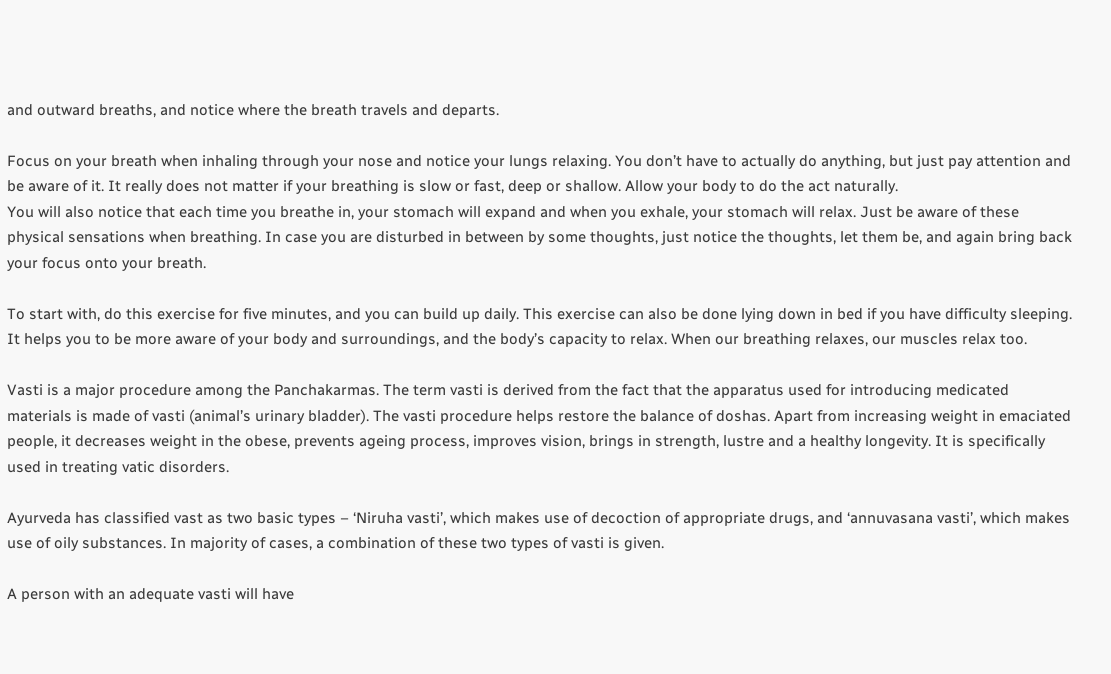and outward breaths, and notice where the breath travels and departs.

Focus on your breath when inhaling through your nose and notice your lungs relaxing. You don’t have to actually do anything, but just pay attention and be aware of it. It really does not matter if your breathing is slow or fast, deep or shallow. Allow your body to do the act naturally.
You will also notice that each time you breathe in, your stomach will expand and when you exhale, your stomach will relax. Just be aware of these physical sensations when breathing. In case you are disturbed in between by some thoughts, just notice the thoughts, let them be, and again bring back your focus onto your breath.

To start with, do this exercise for five minutes, and you can build up daily. This exercise can also be done lying down in bed if you have difficulty sleeping. It helps you to be more aware of your body and surroundings, and the body’s capacity to relax. When our breathing relaxes, our muscles relax too.

Vasti is a major procedure among the Panchakarmas. The term vasti is derived from the fact that the apparatus used for introducing medicated materials is made of vasti (animal’s urinary bladder). The vasti procedure helps restore the balance of doshas. Apart from increasing weight in emaciated people, it decreases weight in the obese, prevents ageing process, improves vision, brings in strength, lustre and a healthy longevity. It is specifically used in treating vatic disorders.

Ayurveda has classified vast as two basic types – ‘Niruha vasti’, which makes use of decoction of appropriate drugs, and ‘annuvasana vasti’, which makes use of oily substances. In majority of cases, a combination of these two types of vasti is given.

A person with an adequate vasti will have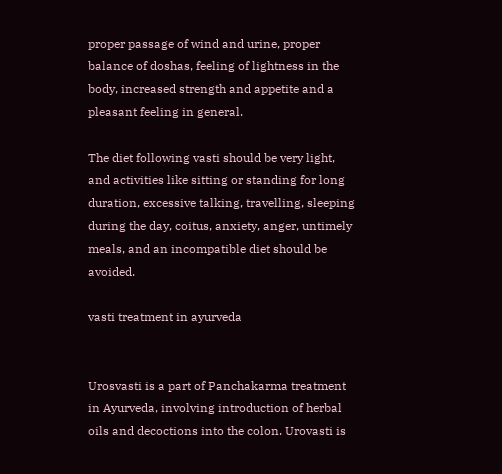proper passage of wind and urine, proper balance of doshas, feeling of lightness in the body, increased strength and appetite and a pleasant feeling in general.

The diet following vasti should be very light, and activities like sitting or standing for long duration, excessive talking, travelling, sleeping during the day, coitus, anxiety, anger, untimely meals, and an incompatible diet should be avoided.

vasti treatment in ayurveda


Urosvasti is a part of Panchakarma treatment in Ayurveda, involving introduction of herbal oils and decoctions into the colon. Urovasti is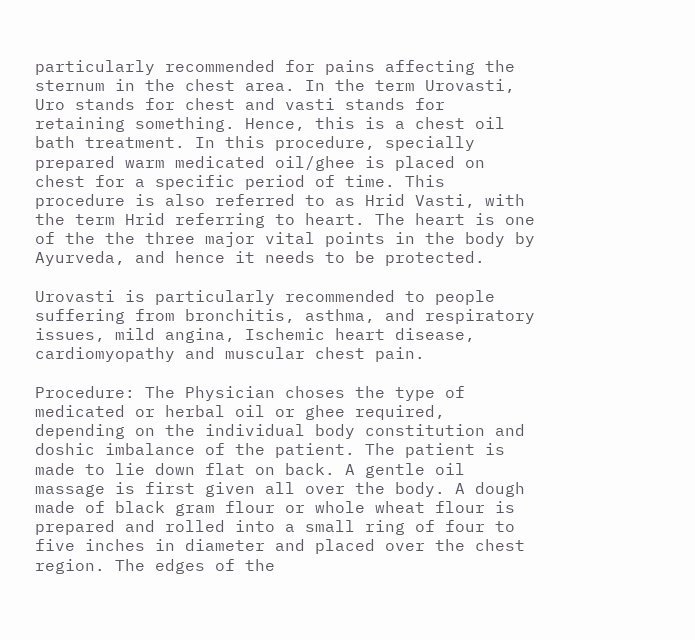particularly recommended for pains affecting the sternum in the chest area. In the term Urovasti, Uro stands for chest and vasti stands for retaining something. Hence, this is a chest oil bath treatment. In this procedure, specially prepared warm medicated oil/ghee is placed on chest for a specific period of time. This procedure is also referred to as Hrid Vasti, with the term Hrid referring to heart. The heart is one of the the three major vital points in the body by Ayurveda, and hence it needs to be protected.

Urovasti is particularly recommended to people suffering from bronchitis, asthma, and respiratory issues, mild angina, Ischemic heart disease, cardiomyopathy and muscular chest pain.

Procedure: The Physician choses the type of medicated or herbal oil or ghee required, depending on the individual body constitution and doshic imbalance of the patient. The patient is made to lie down flat on back. A gentle oil massage is first given all over the body. A dough made of black gram flour or whole wheat flour is prepared and rolled into a small ring of four to five inches in diameter and placed over the chest region. The edges of the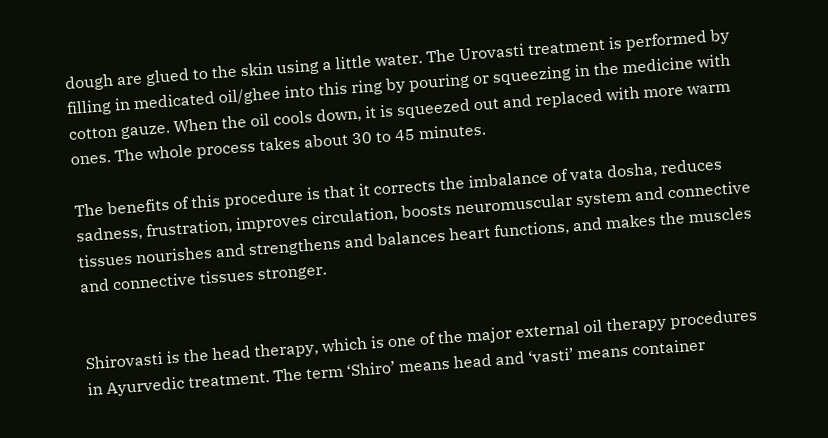dough are glued to the skin using a little water. The Urovasti treatment is performed by filling in medicated oil/ghee into this ring by pouring or squeezing in the medicine with cotton gauze. When the oil cools down, it is squeezed out and replaced with more warm ones. The whole process takes about 30 to 45 minutes.

The benefits of this procedure is that it corrects the imbalance of vata dosha, reduces sadness, frustration, improves circulation, boosts neuromuscular system and connective tissues nourishes and strengthens and balances heart functions, and makes the muscles and connective tissues stronger.


Shirovasti is the head therapy, which is one of the major external oil therapy procedures in Ayurvedic treatment. The term ‘Shiro’ means head and ‘vasti’ means container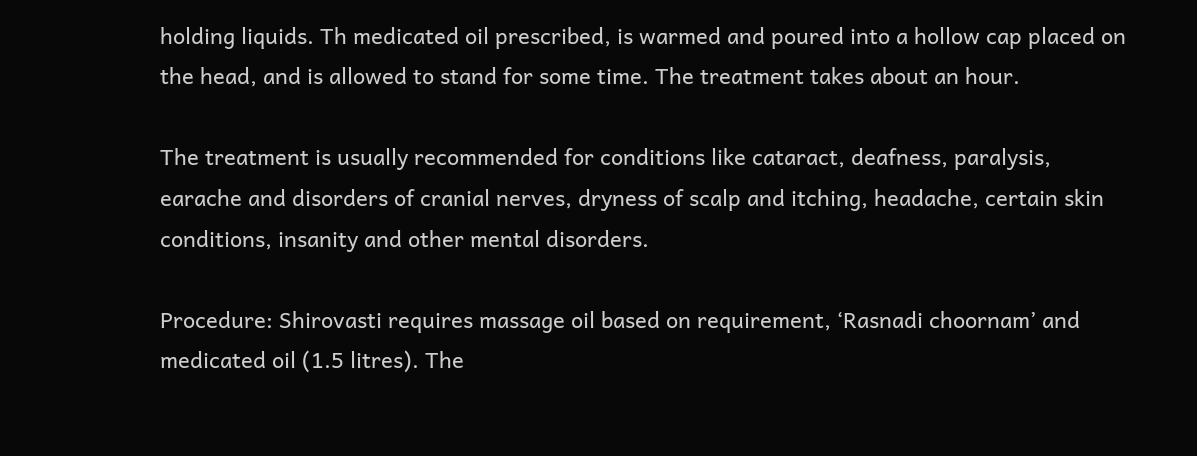holding liquids. Th medicated oil prescribed, is warmed and poured into a hollow cap placed on the head, and is allowed to stand for some time. The treatment takes about an hour.

The treatment is usually recommended for conditions like cataract, deafness, paralysis, earache and disorders of cranial nerves, dryness of scalp and itching, headache, certain skin conditions, insanity and other mental disorders.

Procedure: Shirovasti requires massage oil based on requirement, ‘Rasnadi choornam’ and medicated oil (1.5 litres). The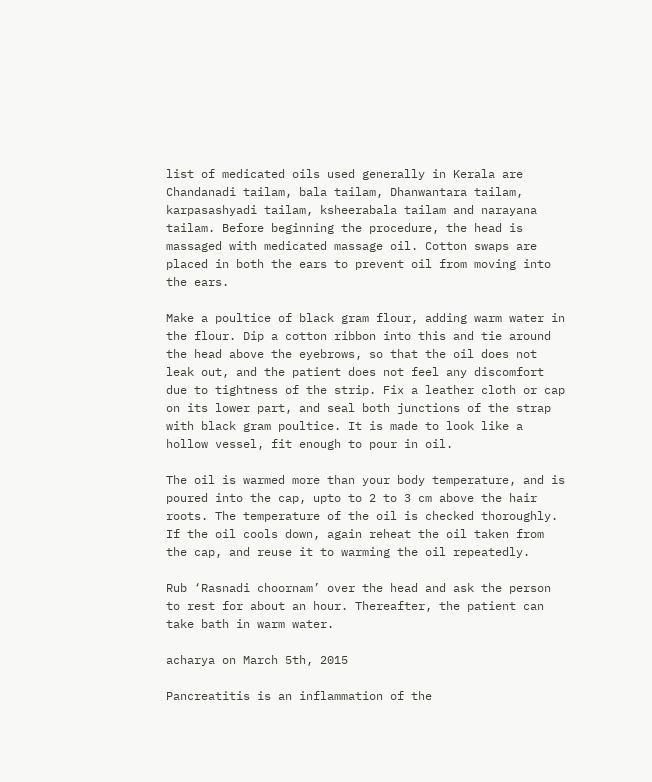list of medicated oils used generally in Kerala are Chandanadi tailam, bala tailam, Dhanwantara tailam, karpasashyadi tailam, ksheerabala tailam and narayana tailam. Before beginning the procedure, the head is massaged with medicated massage oil. Cotton swaps are placed in both the ears to prevent oil from moving into the ears.

Make a poultice of black gram flour, adding warm water in the flour. Dip a cotton ribbon into this and tie around the head above the eyebrows, so that the oil does not leak out, and the patient does not feel any discomfort due to tightness of the strip. Fix a leather cloth or cap on its lower part, and seal both junctions of the strap with black gram poultice. It is made to look like a hollow vessel, fit enough to pour in oil.

The oil is warmed more than your body temperature, and is poured into the cap, upto to 2 to 3 cm above the hair roots. The temperature of the oil is checked thoroughly. If the oil cools down, again reheat the oil taken from the cap, and reuse it to warming the oil repeatedly.

Rub ‘Rasnadi choornam’ over the head and ask the person to rest for about an hour. Thereafter, the patient can take bath in warm water.

acharya on March 5th, 2015

Pancreatitis is an inflammation of the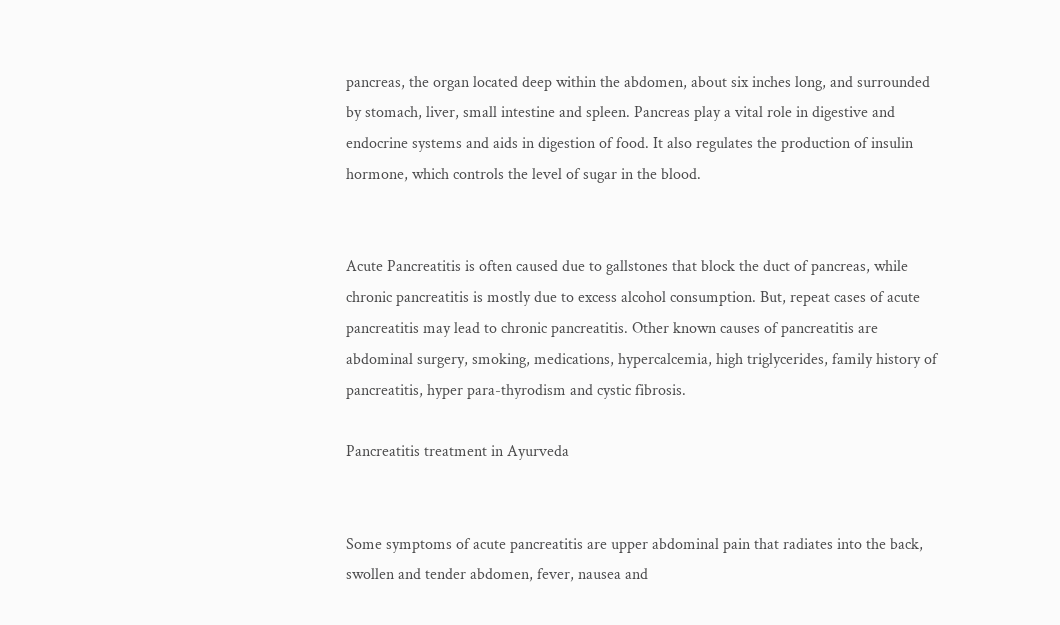pancreas, the organ located deep within the abdomen, about six inches long, and surrounded by stomach, liver, small intestine and spleen. Pancreas play a vital role in digestive and endocrine systems and aids in digestion of food. It also regulates the production of insulin hormone, which controls the level of sugar in the blood.


Acute Pancreatitis is often caused due to gallstones that block the duct of pancreas, while chronic pancreatitis is mostly due to excess alcohol consumption. But, repeat cases of acute pancreatitis may lead to chronic pancreatitis. Other known causes of pancreatitis are abdominal surgery, smoking, medications, hypercalcemia, high triglycerides, family history of pancreatitis, hyper para-thyrodism and cystic fibrosis.

Pancreatitis treatment in Ayurveda


Some symptoms of acute pancreatitis are upper abdominal pain that radiates into the back, swollen and tender abdomen, fever, nausea and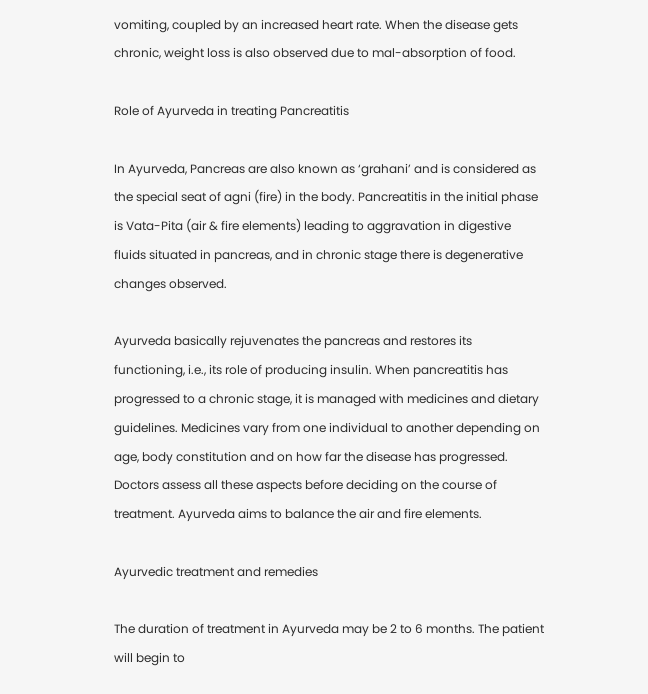vomiting, coupled by an increased heart rate. When the disease gets chronic, weight loss is also observed due to mal-absorption of food.

Role of Ayurveda in treating Pancreatitis

In Ayurveda, Pancreas are also known as ‘grahani’ and is considered as the special seat of agni (fire) in the body. Pancreatitis in the initial phase is Vata-Pita (air & fire elements) leading to aggravation in digestive fluids situated in pancreas, and in chronic stage there is degenerative changes observed.

Ayurveda basically rejuvenates the pancreas and restores its functioning, i.e., its role of producing insulin. When pancreatitis has progressed to a chronic stage, it is managed with medicines and dietary guidelines. Medicines vary from one individual to another depending on age, body constitution and on how far the disease has progressed. Doctors assess all these aspects before deciding on the course of treatment. Ayurveda aims to balance the air and fire elements.

Ayurvedic treatment and remedies

The duration of treatment in Ayurveda may be 2 to 6 months. The patient will begin to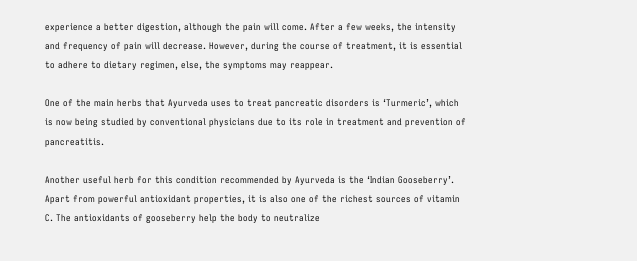experience a better digestion, although the pain will come. After a few weeks, the intensity and frequency of pain will decrease. However, during the course of treatment, it is essential to adhere to dietary regimen, else, the symptoms may reappear.

One of the main herbs that Ayurveda uses to treat pancreatic disorders is ‘Turmeric’, which is now being studied by conventional physicians due to its role in treatment and prevention of pancreatitis.

Another useful herb for this condition recommended by Ayurveda is the ‘Indian Gooseberry’. Apart from powerful antioxidant properties, it is also one of the richest sources of vitamin C. The antioxidants of gooseberry help the body to neutralize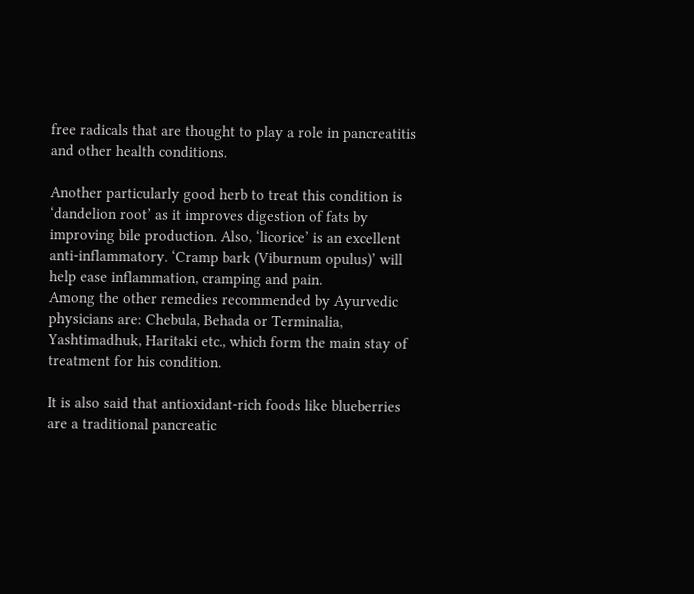free radicals that are thought to play a role in pancreatitis and other health conditions.

Another particularly good herb to treat this condition is ‘dandelion root’ as it improves digestion of fats by improving bile production. Also, ‘licorice’ is an excellent anti-inflammatory. ‘Cramp bark (Viburnum opulus)’ will help ease inflammation, cramping and pain.
Among the other remedies recommended by Ayurvedic physicians are: Chebula, Behada or Terminalia, Yashtimadhuk, Haritaki etc., which form the main stay of treatment for his condition.

It is also said that antioxidant-rich foods like blueberries are a traditional pancreatic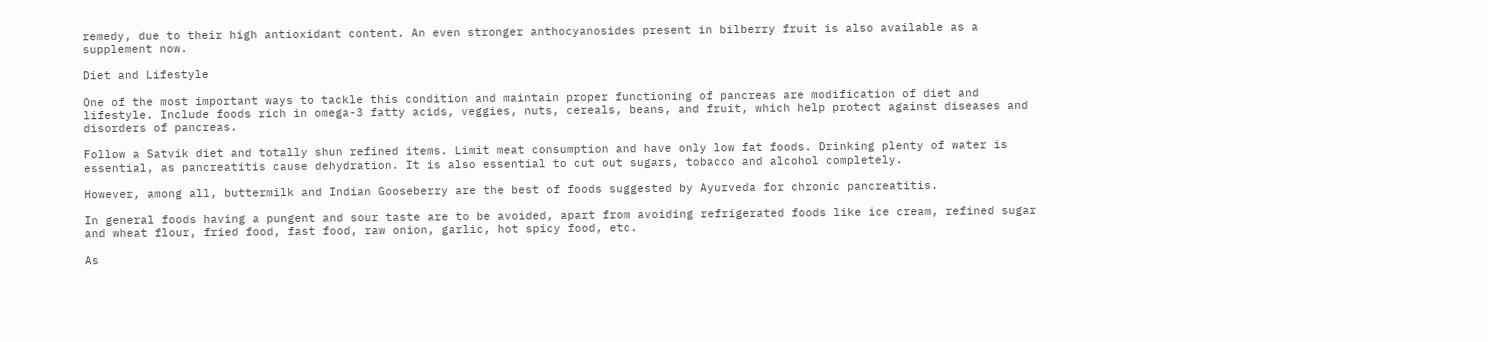remedy, due to their high antioxidant content. An even stronger anthocyanosides present in bilberry fruit is also available as a supplement now.

Diet and Lifestyle

One of the most important ways to tackle this condition and maintain proper functioning of pancreas are modification of diet and lifestyle. Include foods rich in omega-3 fatty acids, veggies, nuts, cereals, beans, and fruit, which help protect against diseases and disorders of pancreas.

Follow a Satvik diet and totally shun refined items. Limit meat consumption and have only low fat foods. Drinking plenty of water is essential, as pancreatitis cause dehydration. It is also essential to cut out sugars, tobacco and alcohol completely.

However, among all, buttermilk and Indian Gooseberry are the best of foods suggested by Ayurveda for chronic pancreatitis.

In general foods having a pungent and sour taste are to be avoided, apart from avoiding refrigerated foods like ice cream, refined sugar and wheat flour, fried food, fast food, raw onion, garlic, hot spicy food, etc.

As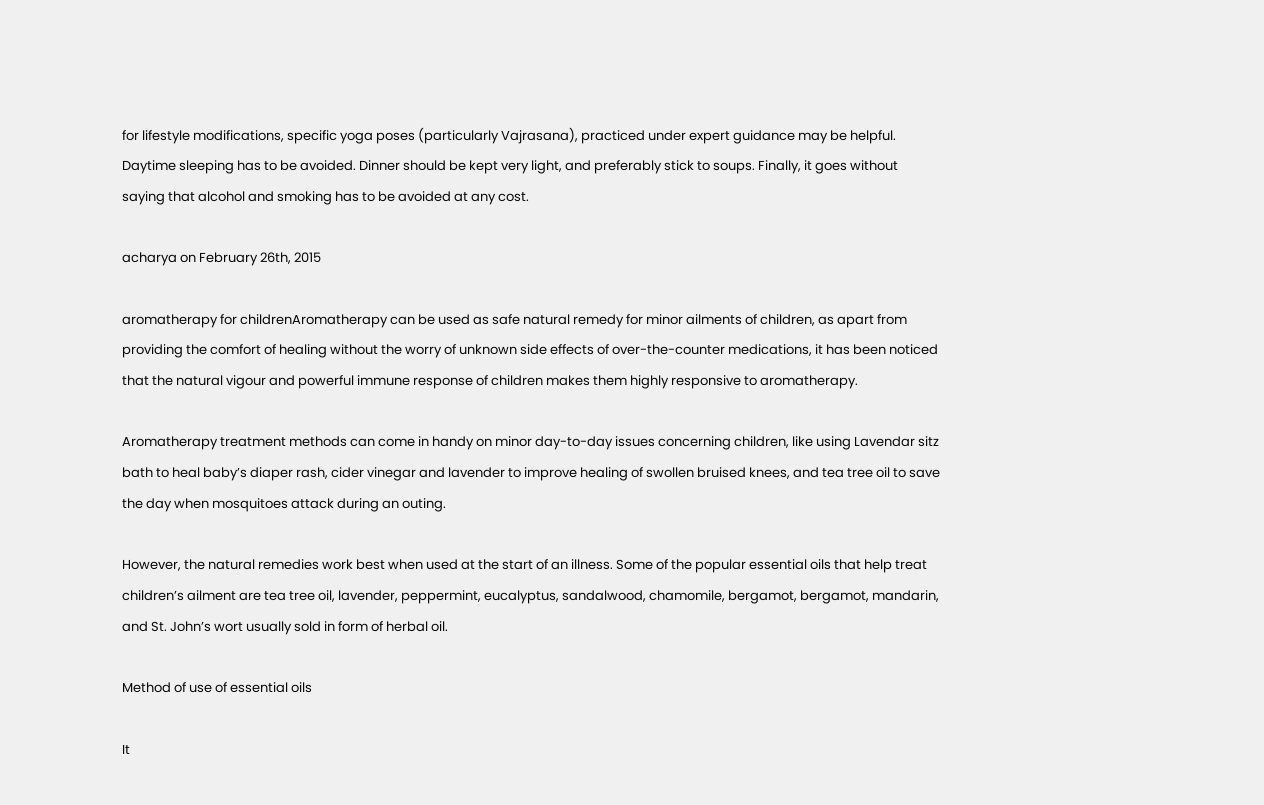for lifestyle modifications, specific yoga poses (particularly Vajrasana), practiced under expert guidance may be helpful. Daytime sleeping has to be avoided. Dinner should be kept very light, and preferably stick to soups. Finally, it goes without saying that alcohol and smoking has to be avoided at any cost.

acharya on February 26th, 2015

aromatherapy for childrenAromatherapy can be used as safe natural remedy for minor ailments of children, as apart from providing the comfort of healing without the worry of unknown side effects of over-the-counter medications, it has been noticed that the natural vigour and powerful immune response of children makes them highly responsive to aromatherapy.

Aromatherapy treatment methods can come in handy on minor day-to-day issues concerning children, like using Lavendar sitz bath to heal baby’s diaper rash, cider vinegar and lavender to improve healing of swollen bruised knees, and tea tree oil to save the day when mosquitoes attack during an outing.

However, the natural remedies work best when used at the start of an illness. Some of the popular essential oils that help treat children’s ailment are tea tree oil, lavender, peppermint, eucalyptus, sandalwood, chamomile, bergamot, bergamot, mandarin, and St. John’s wort usually sold in form of herbal oil.

Method of use of essential oils

It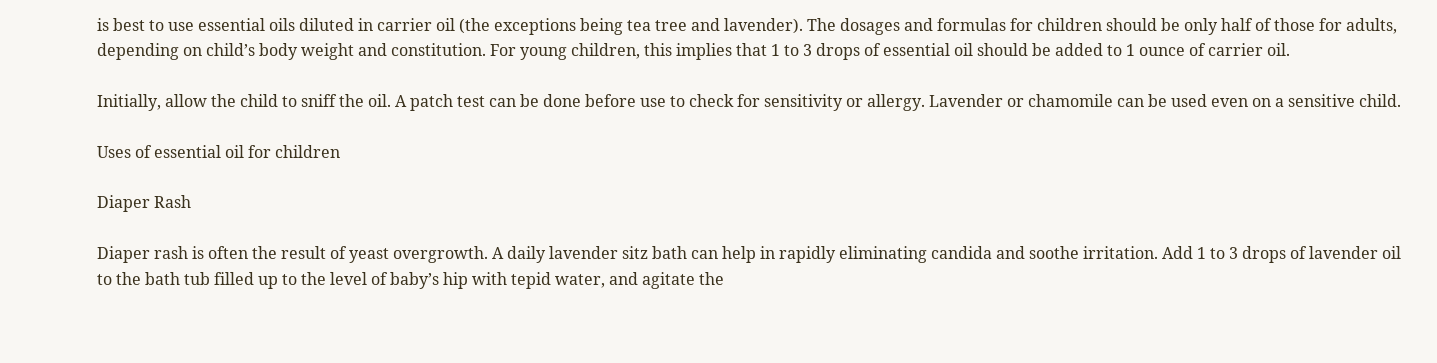is best to use essential oils diluted in carrier oil (the exceptions being tea tree and lavender). The dosages and formulas for children should be only half of those for adults, depending on child’s body weight and constitution. For young children, this implies that 1 to 3 drops of essential oil should be added to 1 ounce of carrier oil.

Initially, allow the child to sniff the oil. A patch test can be done before use to check for sensitivity or allergy. Lavender or chamomile can be used even on a sensitive child.

Uses of essential oil for children

Diaper Rash

Diaper rash is often the result of yeast overgrowth. A daily lavender sitz bath can help in rapidly eliminating candida and soothe irritation. Add 1 to 3 drops of lavender oil to the bath tub filled up to the level of baby’s hip with tepid water, and agitate the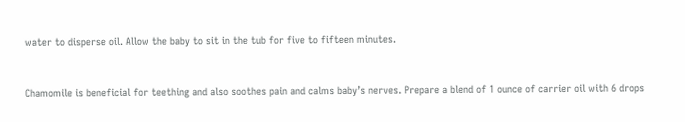water to disperse oil. Allow the baby to sit in the tub for five to fifteen minutes.


Chamomile is beneficial for teething and also soothes pain and calms baby’s nerves. Prepare a blend of 1 ounce of carrier oil with 6 drops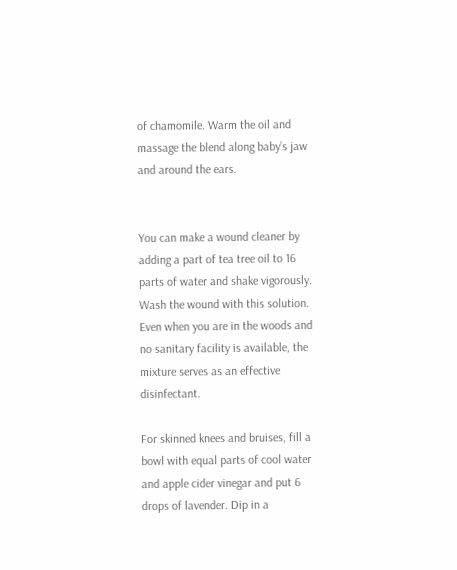of chamomile. Warm the oil and massage the blend along baby’s jaw and around the ears.


You can make a wound cleaner by adding a part of tea tree oil to 16 parts of water and shake vigorously. Wash the wound with this solution. Even when you are in the woods and no sanitary facility is available, the mixture serves as an effective disinfectant.

For skinned knees and bruises, fill a bowl with equal parts of cool water and apple cider vinegar and put 6 drops of lavender. Dip in a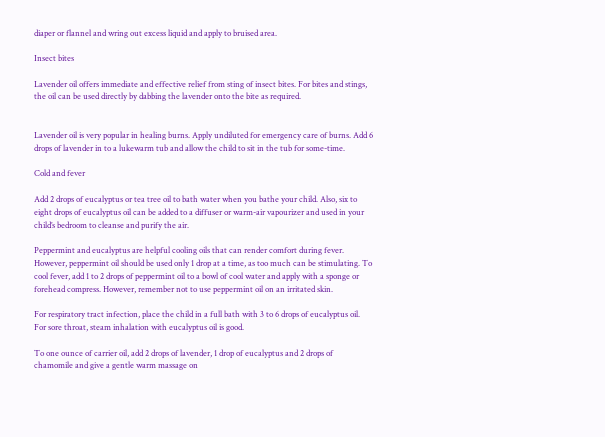diaper or flannel and wring out excess liquid and apply to bruised area.

Insect bites

Lavender oil offers immediate and effective relief from sting of insect bites. For bites and stings, the oil can be used directly by dabbing the lavender onto the bite as required.


Lavender oil is very popular in healing burns. Apply undiluted for emergency care of burns. Add 6 drops of lavender in to a lukewarm tub and allow the child to sit in the tub for some-time.

Cold and fever

Add 2 drops of eucalyptus or tea tree oil to bath water when you bathe your child. Also, six to eight drops of eucalyptus oil can be added to a diffuser or warm-air vapourizer and used in your child’s bedroom to cleanse and purify the air.

Peppermint and eucalyptus are helpful cooling oils that can render comfort during fever. However, peppermint oil should be used only 1 drop at a time, as too much can be stimulating. To cool fever, add 1 to 2 drops of peppermint oil to a bowl of cool water and apply with a sponge or forehead compress. However, remember not to use peppermint oil on an irritated skin.

For respiratory tract infection, place the child in a full bath with 3 to 6 drops of eucalyptus oil. For sore throat, steam inhalation with eucalyptus oil is good.

To one ounce of carrier oil, add 2 drops of lavender, 1 drop of eucalyptus and 2 drops of chamomile and give a gentle warm massage on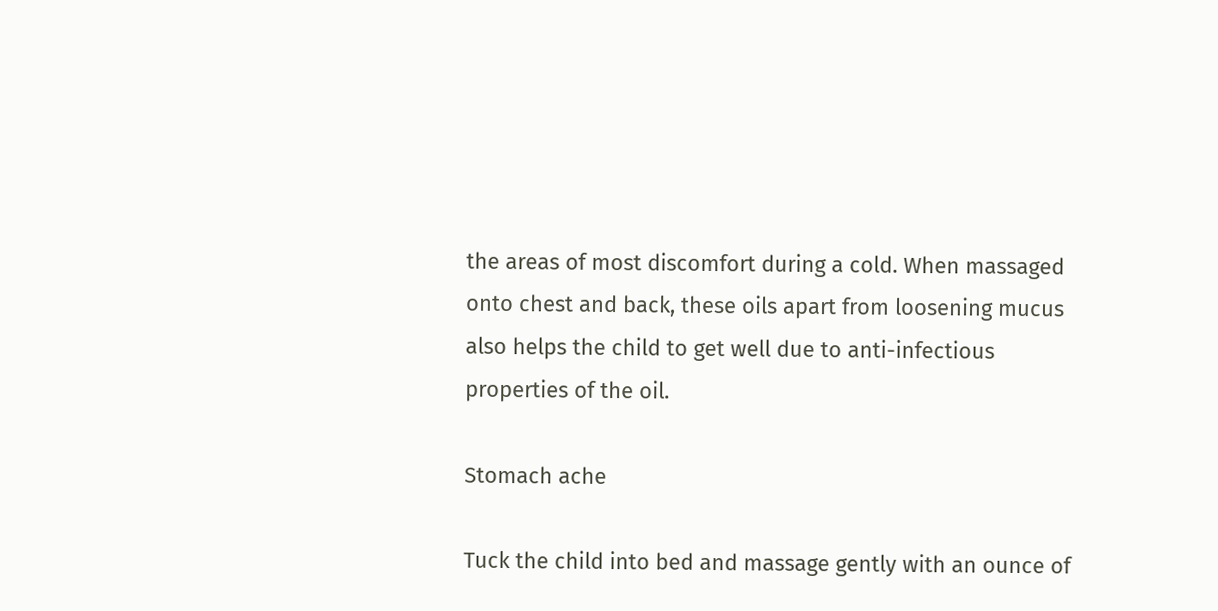the areas of most discomfort during a cold. When massaged onto chest and back, these oils apart from loosening mucus also helps the child to get well due to anti-infectious properties of the oil.

Stomach ache

Tuck the child into bed and massage gently with an ounce of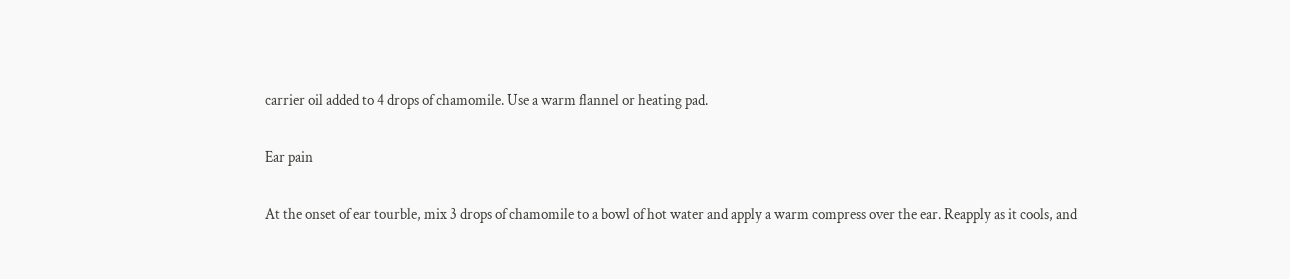carrier oil added to 4 drops of chamomile. Use a warm flannel or heating pad.

Ear pain

At the onset of ear tourble, mix 3 drops of chamomile to a bowl of hot water and apply a warm compress over the ear. Reapply as it cools, and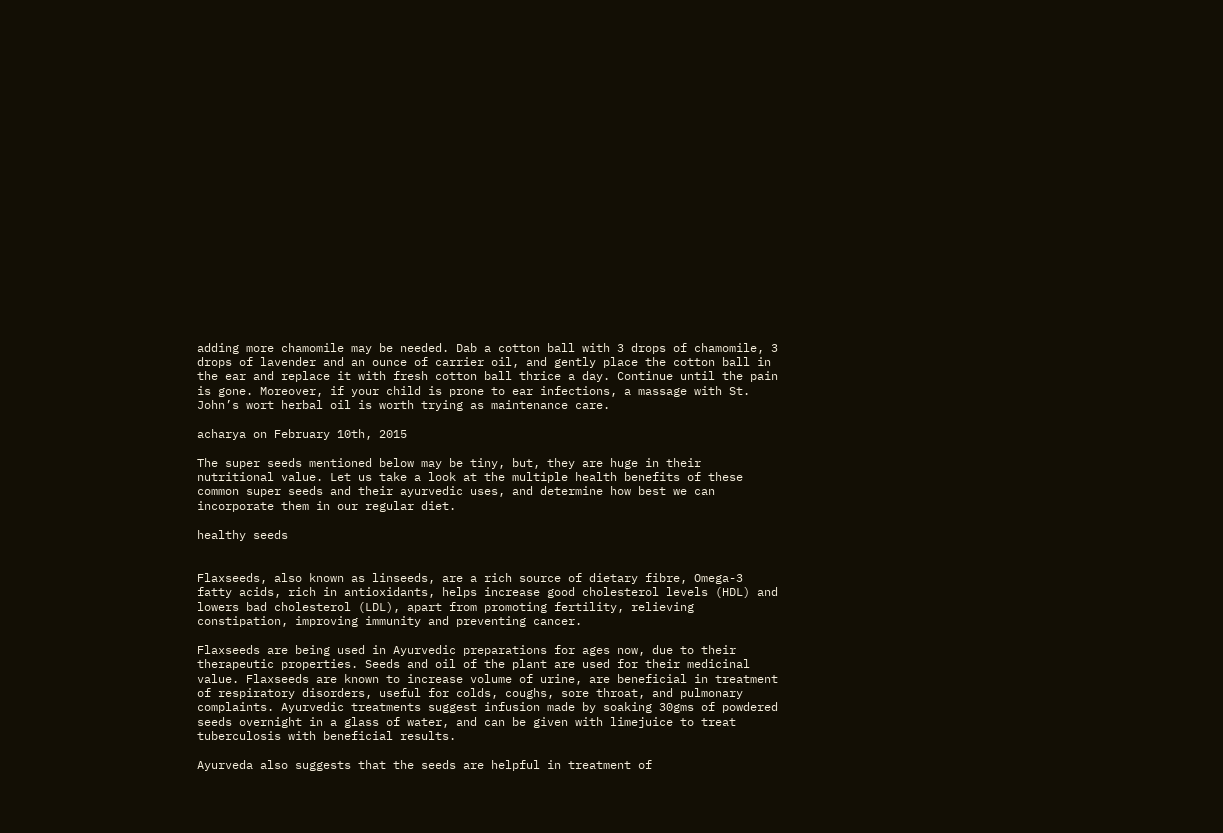adding more chamomile may be needed. Dab a cotton ball with 3 drops of chamomile, 3 drops of lavender and an ounce of carrier oil, and gently place the cotton ball in the ear and replace it with fresh cotton ball thrice a day. Continue until the pain is gone. Moreover, if your child is prone to ear infections, a massage with St. John’s wort herbal oil is worth trying as maintenance care.

acharya on February 10th, 2015

The super seeds mentioned below may be tiny, but, they are huge in their nutritional value. Let us take a look at the multiple health benefits of these common super seeds and their ayurvedic uses, and determine how best we can incorporate them in our regular diet.

healthy seeds


Flaxseeds, also known as linseeds, are a rich source of dietary fibre, Omega-3 fatty acids, rich in antioxidants, helps increase good cholesterol levels (HDL) and lowers bad cholesterol (LDL), apart from promoting fertility, relieving constipation, improving immunity and preventing cancer.

Flaxseeds are being used in Ayurvedic preparations for ages now, due to their therapeutic properties. Seeds and oil of the plant are used for their medicinal value. Flaxseeds are known to increase volume of urine, are beneficial in treatment of respiratory disorders, useful for colds, coughs, sore throat, and pulmonary complaints. Ayurvedic treatments suggest infusion made by soaking 30gms of powdered seeds overnight in a glass of water, and can be given with limejuice to treat tuberculosis with beneficial results.

Ayurveda also suggests that the seeds are helpful in treatment of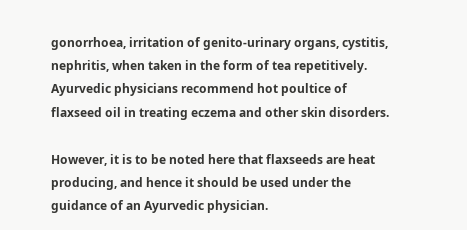gonorrhoea, irritation of genito-urinary organs, cystitis, nephritis, when taken in the form of tea repetitively. Ayurvedic physicians recommend hot poultice of flaxseed oil in treating eczema and other skin disorders.

However, it is to be noted here that flaxseeds are heat producing, and hence it should be used under the guidance of an Ayurvedic physician.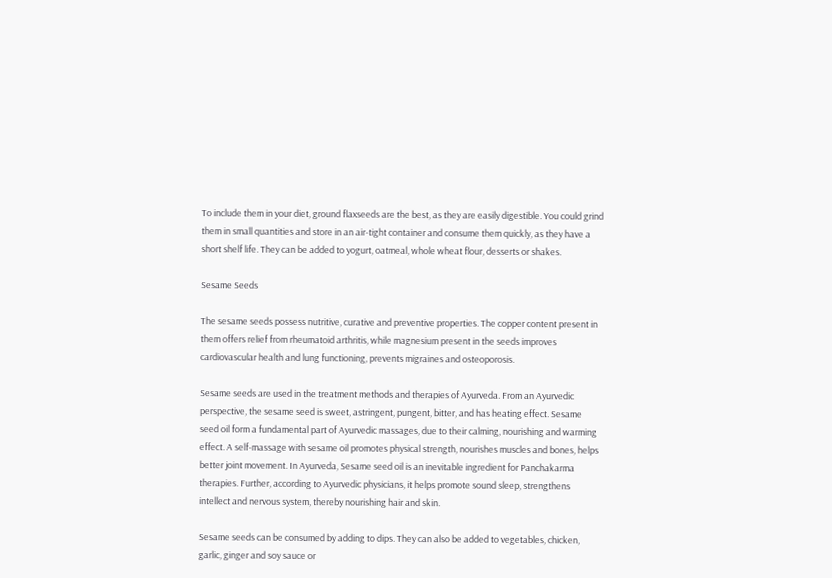To include them in your diet, ground flaxseeds are the best, as they are easily digestible. You could grind them in small quantities and store in an air-tight container and consume them quickly, as they have a short shelf life. They can be added to yogurt, oatmeal, whole wheat flour, desserts or shakes.

Sesame Seeds

The sesame seeds possess nutritive, curative and preventive properties. The copper content present in them offers relief from rheumatoid arthritis, while magnesium present in the seeds improves cardiovascular health and lung functioning, prevents migraines and osteoporosis.

Sesame seeds are used in the treatment methods and therapies of Ayurveda. From an Ayurvedic perspective, the sesame seed is sweet, astringent, pungent, bitter, and has heating effect. Sesame seed oil form a fundamental part of Ayurvedic massages, due to their calming, nourishing and warming effect. A self-massage with sesame oil promotes physical strength, nourishes muscles and bones, helps better joint movement. In Ayurveda, Sesame seed oil is an inevitable ingredient for Panchakarma therapies. Further, according to Ayurvedic physicians, it helps promote sound sleep, strengthens intellect and nervous system, thereby nourishing hair and skin.

Sesame seeds can be consumed by adding to dips. They can also be added to vegetables, chicken, garlic, ginger and soy sauce or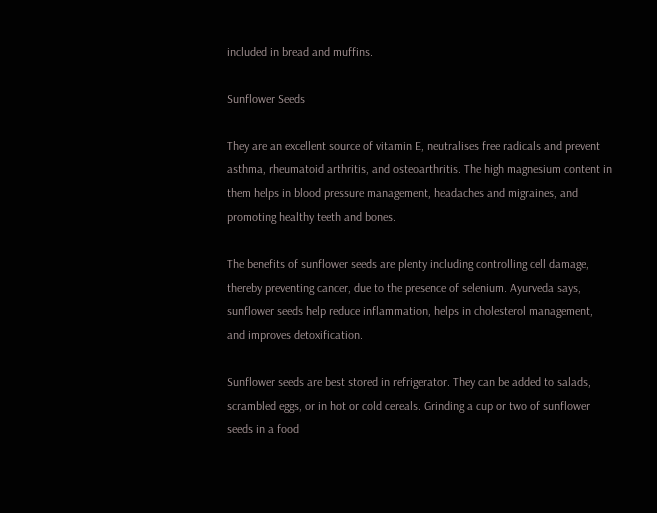included in bread and muffins.

Sunflower Seeds

They are an excellent source of vitamin E, neutralises free radicals and prevent asthma, rheumatoid arthritis, and osteoarthritis. The high magnesium content in them helps in blood pressure management, headaches and migraines, and promoting healthy teeth and bones.

The benefits of sunflower seeds are plenty including controlling cell damage, thereby preventing cancer, due to the presence of selenium. Ayurveda says, sunflower seeds help reduce inflammation, helps in cholesterol management, and improves detoxification.

Sunflower seeds are best stored in refrigerator. They can be added to salads, scrambled eggs, or in hot or cold cereals. Grinding a cup or two of sunflower seeds in a food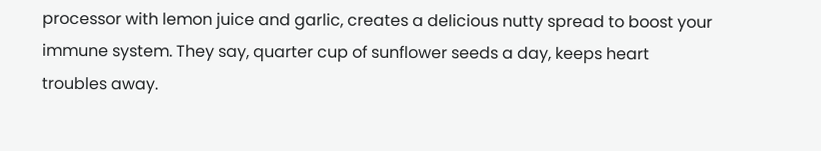processor with lemon juice and garlic, creates a delicious nutty spread to boost your immune system. They say, quarter cup of sunflower seeds a day, keeps heart troubles away.